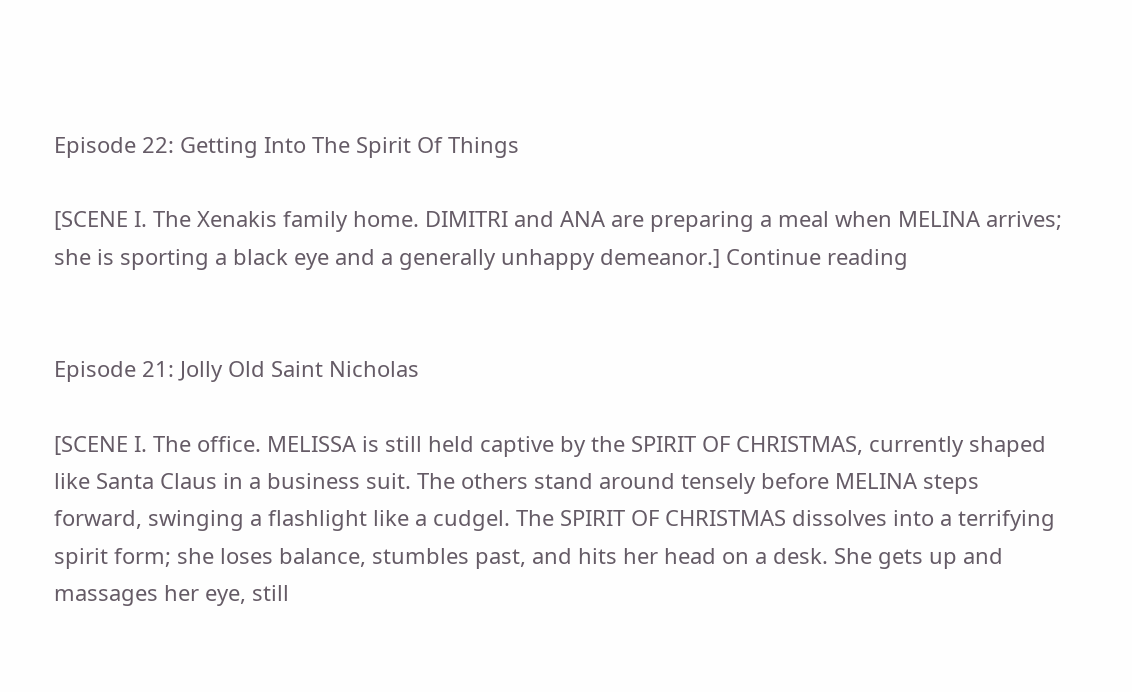Episode 22: Getting Into The Spirit Of Things

[SCENE I. The Xenakis family home. DIMITRI and ANA are preparing a meal when MELINA arrives; she is sporting a black eye and a generally unhappy demeanor.] Continue reading


Episode 21: Jolly Old Saint Nicholas

[SCENE I. The office. MELISSA is still held captive by the SPIRIT OF CHRISTMAS, currently shaped like Santa Claus in a business suit. The others stand around tensely before MELINA steps forward, swinging a flashlight like a cudgel. The SPIRIT OF CHRISTMAS dissolves into a terrifying spirit form; she loses balance, stumbles past, and hits her head on a desk. She gets up and massages her eye, still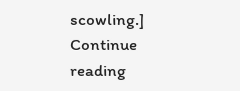scowling.] Continue reading